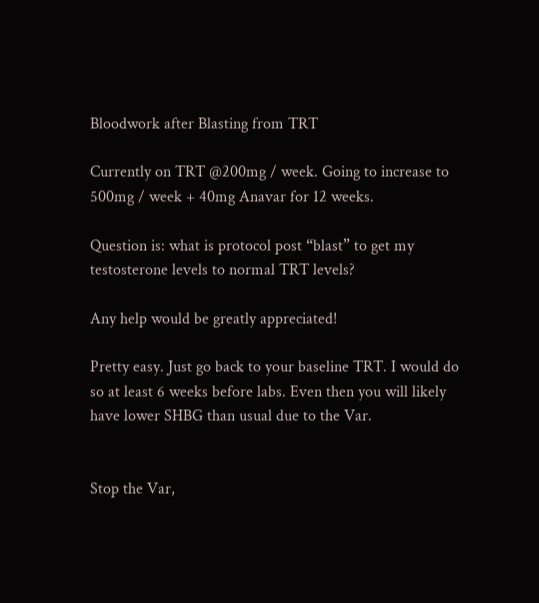Bloodwork after Blasting from TRT

Currently on TRT @200mg / week. Going to increase to 500mg / week + 40mg Anavar for 12 weeks.

Question is: what is protocol post “blast” to get my testosterone levels to normal TRT levels?

Any help would be greatly appreciated!

Pretty easy. Just go back to your baseline TRT. I would do so at least 6 weeks before labs. Even then you will likely have lower SHBG than usual due to the Var.


Stop the Var,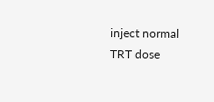inject normal TRT dose